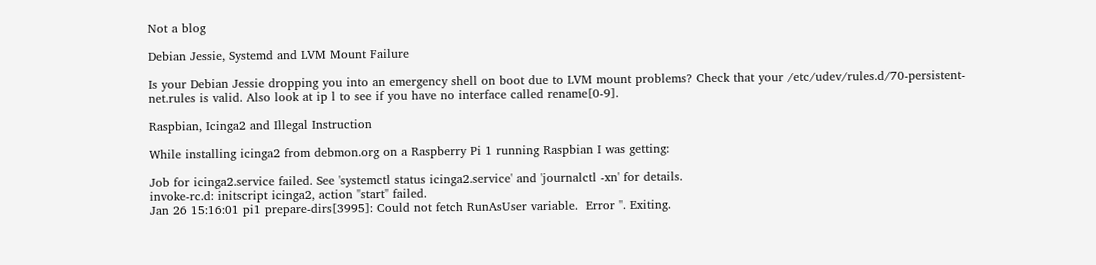Not a blog

Debian Jessie, Systemd and LVM Mount Failure

Is your Debian Jessie dropping you into an emergency shell on boot due to LVM mount problems? Check that your /etc/udev/rules.d/70-persistent-net.rules is valid. Also look at ip l to see if you have no interface called rename[0-9].

Raspbian, Icinga2 and Illegal Instruction

While installing icinga2 from debmon.org on a Raspberry Pi 1 running Raspbian I was getting:

Job for icinga2.service failed. See 'systemctl status icinga2.service' and 'journalctl -xn' for details.
invoke-rc.d: initscript icinga2, action "start" failed.
Jan 26 15:16:01 pi1 prepare-dirs[3995]: Could not fetch RunAsUser variable.  Error ''. Exiting.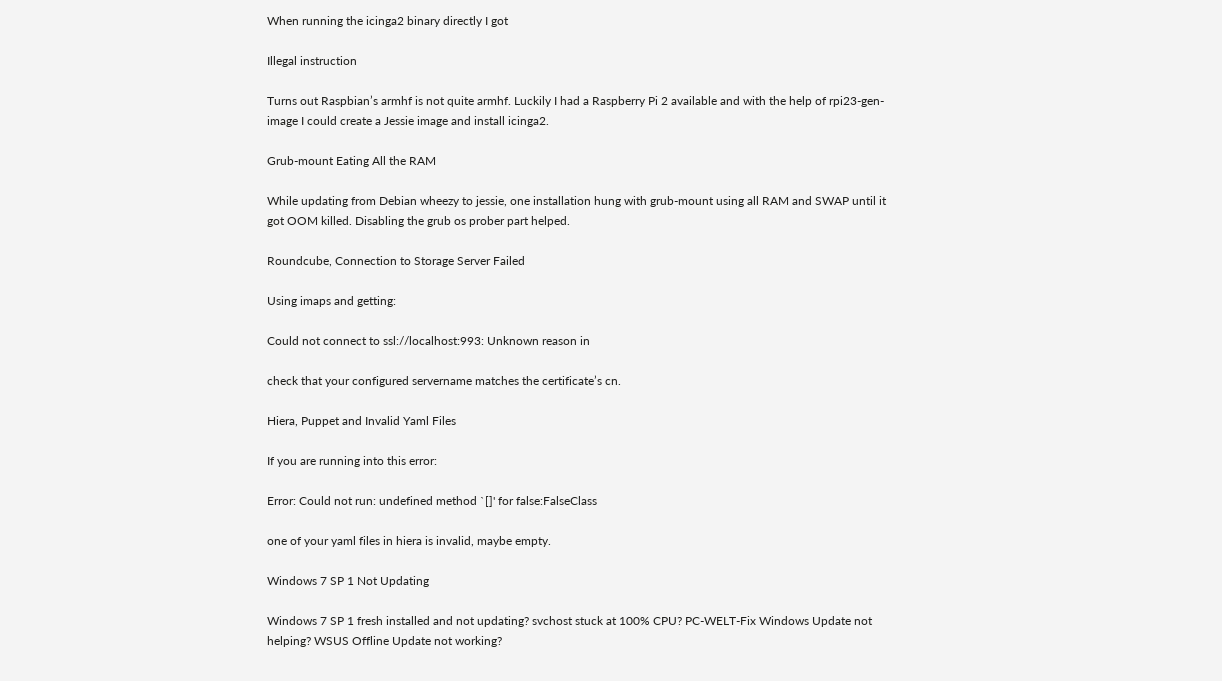When running the icinga2 binary directly I got

Illegal instruction

Turns out Raspbian’s armhf is not quite armhf. Luckily I had a Raspberry Pi 2 available and with the help of rpi23-gen-image I could create a Jessie image and install icinga2.

Grub-mount Eating All the RAM

While updating from Debian wheezy to jessie, one installation hung with grub-mount using all RAM and SWAP until it got OOM killed. Disabling the grub os prober part helped.

Roundcube, Connection to Storage Server Failed

Using imaps and getting:

Could not connect to ssl://localhost:993: Unknown reason in

check that your configured servername matches the certificate’s cn.

Hiera, Puppet and Invalid Yaml Files

If you are running into this error:

Error: Could not run: undefined method `[]' for false:FalseClass

one of your yaml files in hiera is invalid, maybe empty.

Windows 7 SP 1 Not Updating

Windows 7 SP 1 fresh installed and not updating? svchost stuck at 100% CPU? PC-WELT-Fix Windows Update not helping? WSUS Offline Update not working?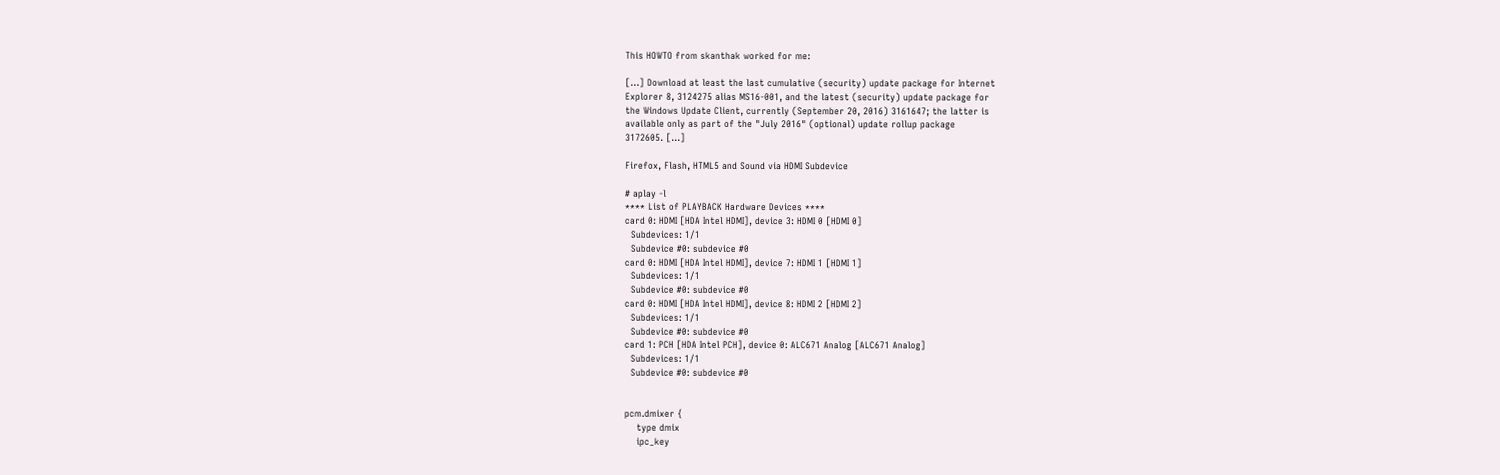This HOWTO from skanthak worked for me:

[...] Download at least the last cumulative (security) update package for Internet
Explorer 8, 3124275 alias MS16-001, and the latest (security) update package for
the Windows Update Client, currently (September 20, 2016) 3161647; the latter is
available only as part of the "July 2016" (optional) update rollup package
3172605. [...]

Firefox, Flash, HTML5 and Sound via HDMI Subdevice

# aplay -l
**** List of PLAYBACK Hardware Devices ****
card 0: HDMI [HDA Intel HDMI], device 3: HDMI 0 [HDMI 0]
  Subdevices: 1/1
  Subdevice #0: subdevice #0
card 0: HDMI [HDA Intel HDMI], device 7: HDMI 1 [HDMI 1]
  Subdevices: 1/1
  Subdevice #0: subdevice #0
card 0: HDMI [HDA Intel HDMI], device 8: HDMI 2 [HDMI 2]
  Subdevices: 1/1
  Subdevice #0: subdevice #0
card 1: PCH [HDA Intel PCH], device 0: ALC671 Analog [ALC671 Analog]
  Subdevices: 1/1
  Subdevice #0: subdevice #0


pcm.dmixer {
    type dmix
    ipc_key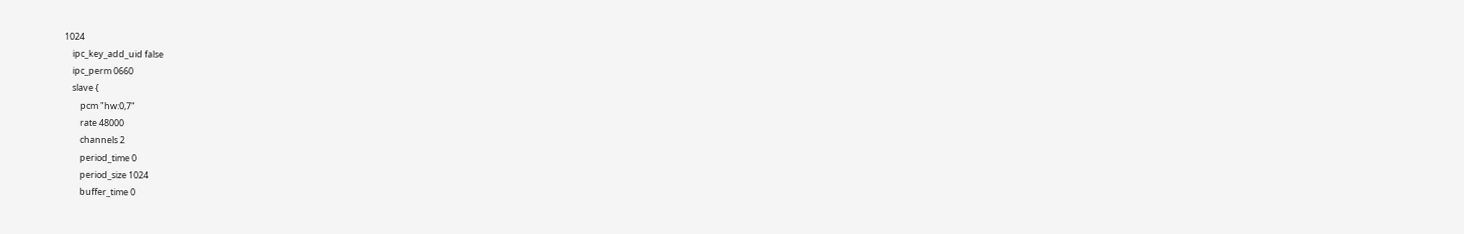1024
    ipc_key_add_uid false
    ipc_perm 0660
    slave {
        pcm "hw:0,7"
        rate 48000
        channels 2
        period_time 0
        period_size 1024
        buffer_time 0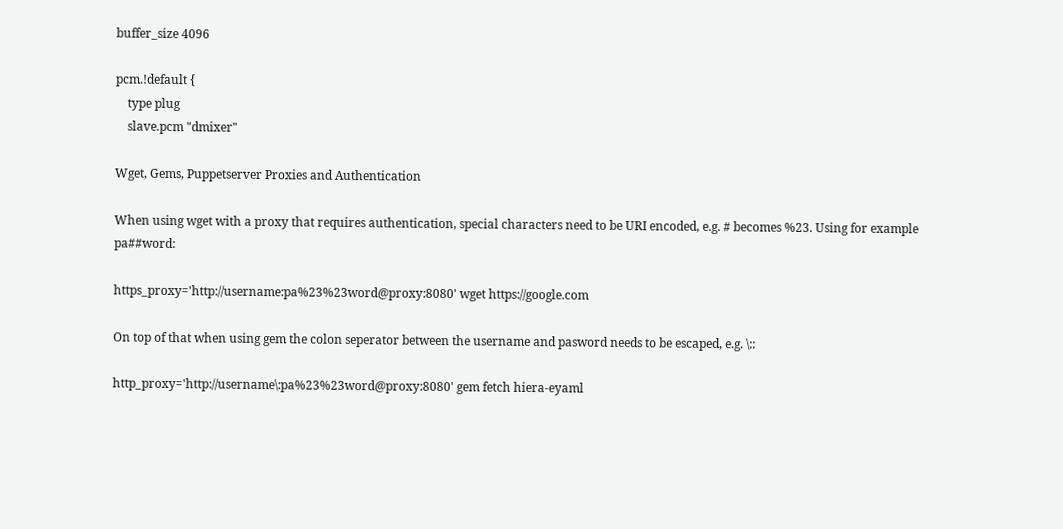buffer_size 4096

pcm.!default {
    type plug
    slave.pcm "dmixer"

Wget, Gems, Puppetserver Proxies and Authentication

When using wget with a proxy that requires authentication, special characters need to be URI encoded, e.g. # becomes %23. Using for example pa##word:

https_proxy='http://username:pa%23%23word@proxy:8080' wget https://google.com

On top of that when using gem the colon seperator between the username and pasword needs to be escaped, e.g. \::

http_proxy='http://username\:pa%23%23word@proxy:8080' gem fetch hiera-eyaml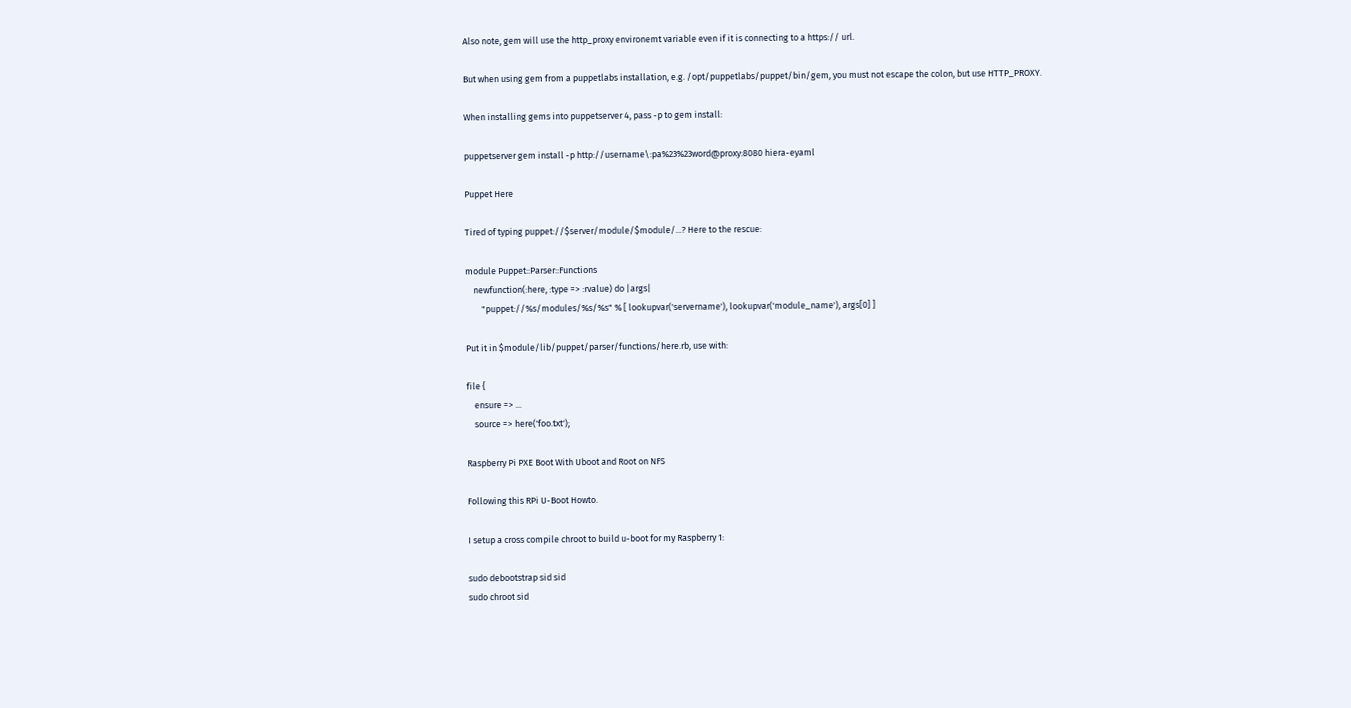Also note, gem will use the http_proxy environemt variable even if it is connecting to a https:// url.

But when using gem from a puppetlabs installation, e.g. /opt/puppetlabs/puppet/bin/gem, you must not escape the colon, but use HTTP_PROXY.

When installing gems into puppetserver 4, pass -p to gem install:

puppetserver gem install -p http://username\:pa%23%23word@proxy:8080 hiera-eyaml

Puppet Here

Tired of typing puppet://$server/module/$module/...? Here to the rescue:

module Puppet::Parser::Functions
    newfunction(:here, :type => :rvalue) do |args|
        "puppet://%s/modules/%s/%s" % [ lookupvar('servername'), lookupvar('module_name'), args[0] ]

Put it in $module/lib/puppet/parser/functions/here.rb, use with:

file {
    ensure => ...
    source => here('foo.txt');

Raspberry Pi PXE Boot With Uboot and Root on NFS

Following this RPi U-Boot Howto.

I setup a cross compile chroot to build u-boot for my Raspberry 1:

sudo debootstrap sid sid
sudo chroot sid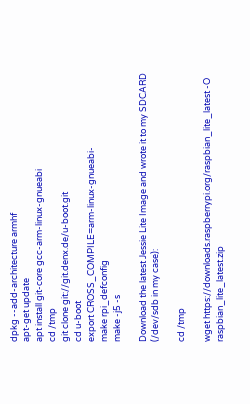dpkg --add-architecture armhf
apt-get update
apt install git-core gcc-arm-linux-gnueabi
cd /tmp
git clone git://git.denx.de/u-boot.git
cd u-boot
export CROSS_COMPILE=arm-linux-gnueabi-
make rpi_defconfig
make -j5 -s

Download the latest Jessie Lite Image and wrote it to my SDCARD (/dev/sdb in my case):

cd /tmp

wget https://downloads.raspberrypi.org/raspbian_lite_latest -O raspbian_lite_latest.zip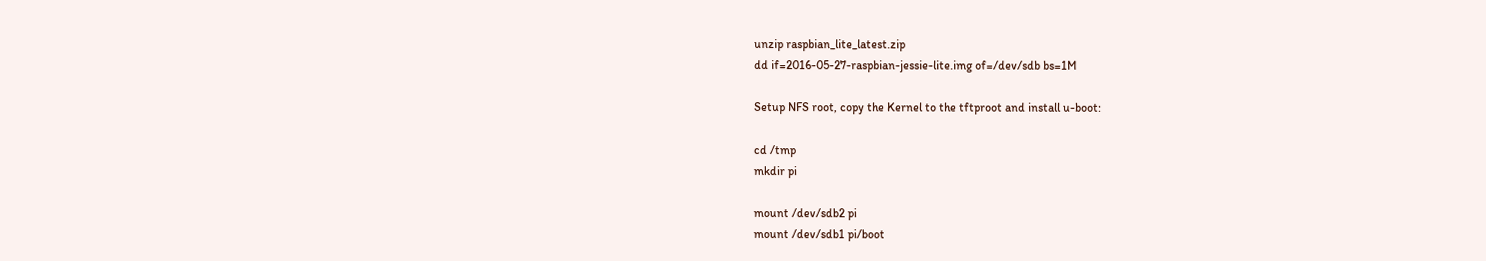unzip raspbian_lite_latest.zip
dd if=2016-05-27-raspbian-jessie-lite.img of=/dev/sdb bs=1M

Setup NFS root, copy the Kernel to the tftproot and install u-boot:

cd /tmp
mkdir pi

mount /dev/sdb2 pi
mount /dev/sdb1 pi/boot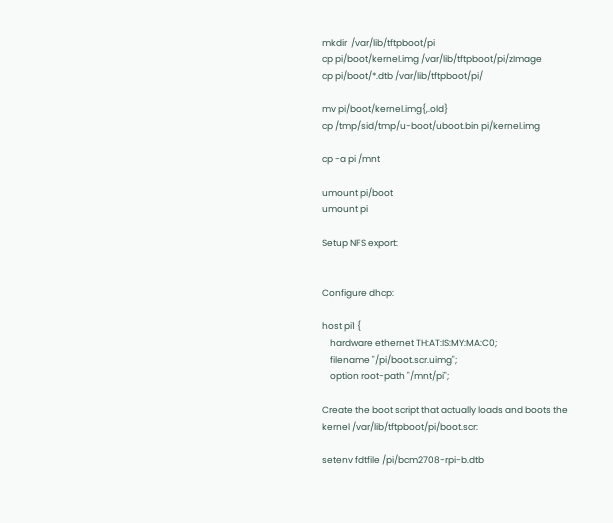mkdir  /var/lib/tftpboot/pi
cp pi/boot/kernel.img /var/lib/tftpboot/pi/zImage
cp pi/boot/*.dtb /var/lib/tftpboot/pi/

mv pi/boot/kernel.img{,.old}
cp /tmp/sid/tmp/u-boot/uboot.bin pi/kernel.img

cp -a pi /mnt

umount pi/boot
umount pi

Setup NFS export:


Configure dhcp:

host pi1 {
    hardware ethernet TH:AT:IS:MY:MA:C0;
    filename "/pi/boot.scr.uimg";
    option root-path "/mnt/pi";

Create the boot script that actually loads and boots the kernel /var/lib/tftpboot/pi/boot.scr:

setenv fdtfile /pi/bcm2708-rpi-b.dtb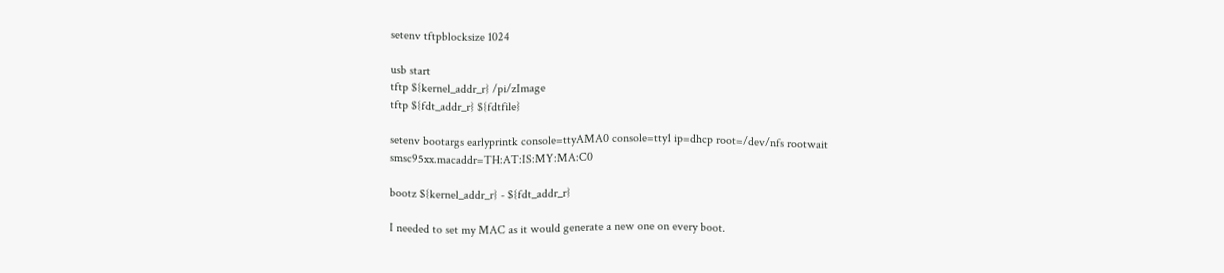setenv tftpblocksize 1024

usb start
tftp ${kernel_addr_r} /pi/zImage
tftp ${fdt_addr_r} ${fdtfile}

setenv bootargs earlyprintk console=ttyAMA0 console=tty1 ip=dhcp root=/dev/nfs rootwait smsc95xx.macaddr=TH:AT:IS:MY:MA:C0

bootz ${kernel_addr_r} - ${fdt_addr_r}

I needed to set my MAC as it would generate a new one on every boot.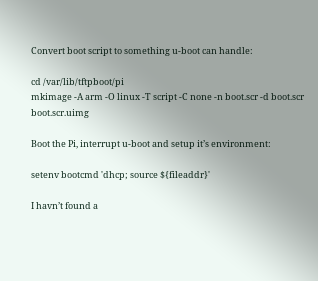Convert boot script to something u-boot can handle:

cd /var/lib/tftpboot/pi
mkimage -A arm -O linux -T script -C none -n boot.scr -d boot.scr boot.scr.uimg

Boot the Pi, interrupt u-boot and setup it’s environment:

setenv bootcmd 'dhcp; source ${fileaddr}'

I havn’t found a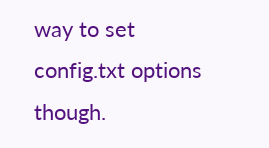way to set config.txt options though.